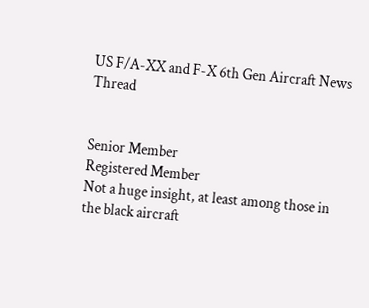US F/A-XX and F-X 6th Gen Aircraft News Thread


Senior Member
Registered Member
Not a huge insight, at least among those in the black aircraft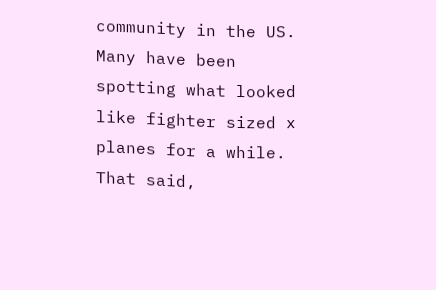community in the US. Many have been spotting what looked like fighter sized x planes for a while. That said,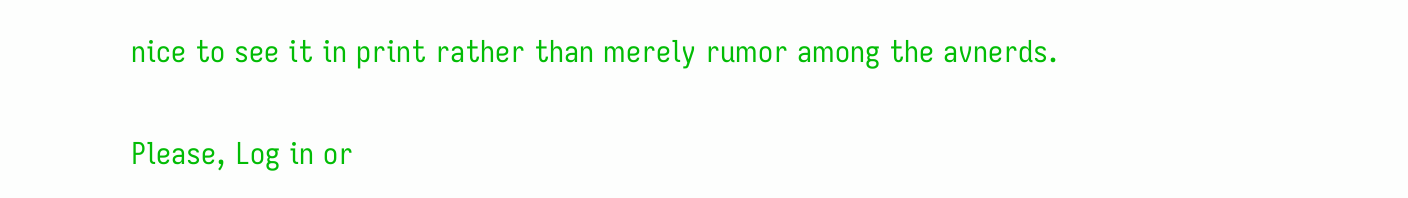nice to see it in print rather than merely rumor among the avnerds.

Please, Log in or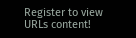Register to view URLs content!